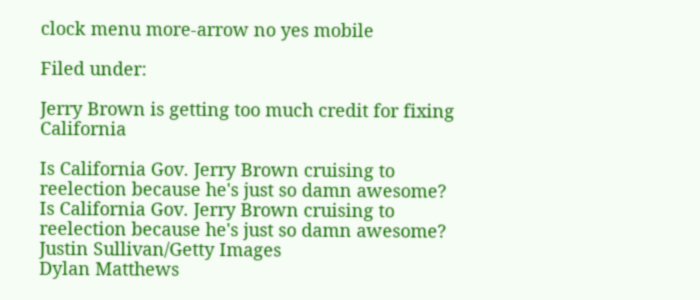clock menu more-arrow no yes mobile

Filed under:

Jerry Brown is getting too much credit for fixing California

Is California Gov. Jerry Brown cruising to reelection because he's just so damn awesome?
Is California Gov. Jerry Brown cruising to reelection because he's just so damn awesome?
Justin Sullivan/Getty Images
Dylan Matthews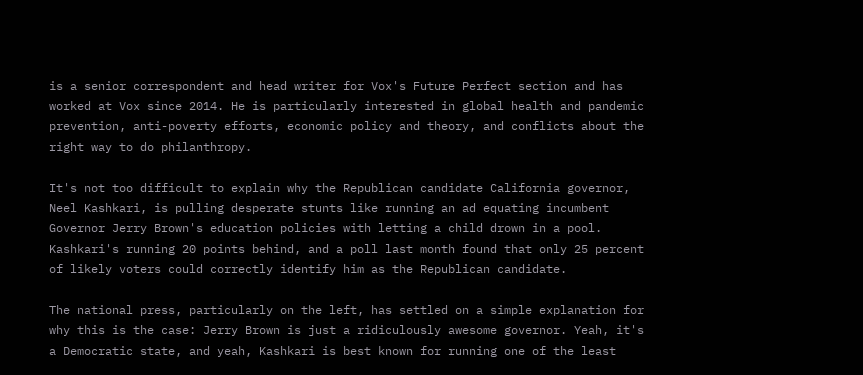is a senior correspondent and head writer for Vox's Future Perfect section and has worked at Vox since 2014. He is particularly interested in global health and pandemic prevention, anti-poverty efforts, economic policy and theory, and conflicts about the right way to do philanthropy.

It's not too difficult to explain why the Republican candidate California governor, Neel Kashkari, is pulling desperate stunts like running an ad equating incumbent Governor Jerry Brown's education policies with letting a child drown in a pool. Kashkari's running 20 points behind, and a poll last month found that only 25 percent of likely voters could correctly identify him as the Republican candidate.

The national press, particularly on the left, has settled on a simple explanation for why this is the case: Jerry Brown is just a ridiculously awesome governor. Yeah, it's a Democratic state, and yeah, Kashkari is best known for running one of the least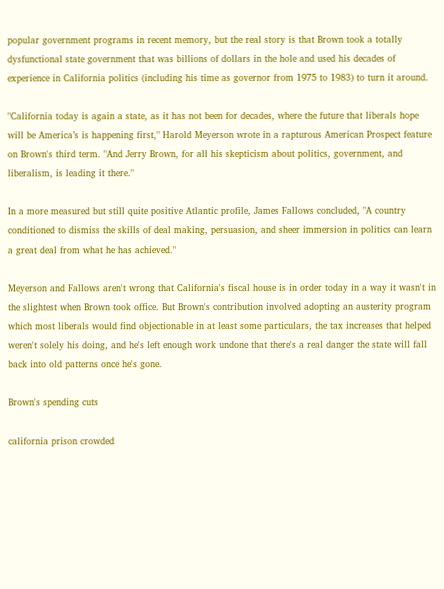popular government programs in recent memory, but the real story is that Brown took a totally dysfunctional state government that was billions of dollars in the hole and used his decades of experience in California politics (including his time as governor from 1975 to 1983) to turn it around.

"California today is again a state, as it has not been for decades, where the future that liberals hope will be America’s is happening first," Harold Meyerson wrote in a rapturous American Prospect feature on Brown's third term. "And Jerry Brown, for all his skepticism about politics, government, and liberalism, is leading it there."

In a more measured but still quite positive Atlantic profile, James Fallows concluded, "A country conditioned to dismiss the skills of deal making, persuasion, and sheer immersion in politics can learn a great deal from what he has achieved."

Meyerson and Fallows aren't wrong that California's fiscal house is in order today in a way it wasn't in the slightest when Brown took office. But Brown's contribution involved adopting an austerity program which most liberals would find objectionable in at least some particulars, the tax increases that helped weren't solely his doing, and he's left enough work undone that there's a real danger the state will fall back into old patterns once he's gone.

Brown's spending cuts

california prison crowded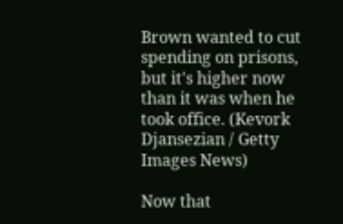Brown wanted to cut spending on prisons, but it's higher now than it was when he took office. (Kevork Djansezian / Getty Images News)

Now that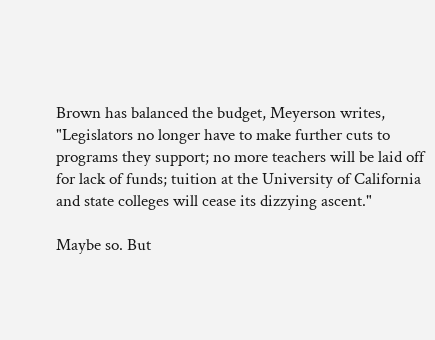Brown has balanced the budget, Meyerson writes, "Legislators no longer have to make further cuts to programs they support; no more teachers will be laid off for lack of funds; tuition at the University of California and state colleges will cease its dizzying ascent."

Maybe so. But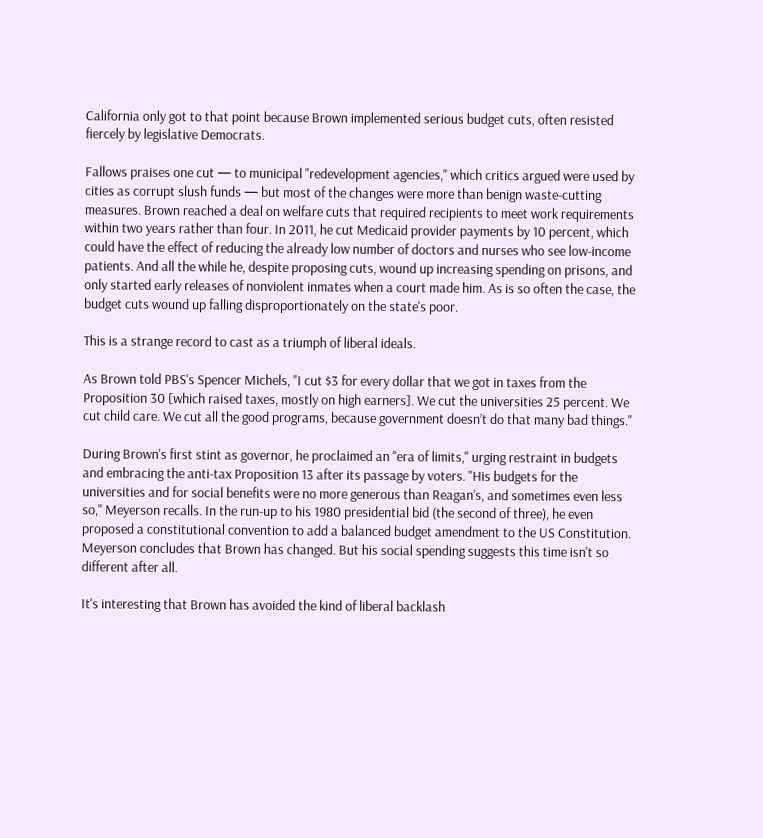California only got to that point because Brown implemented serious budget cuts, often resisted fiercely by legislative Democrats.

Fallows praises one cut — to municipal "redevelopment agencies," which critics argued were used by cities as corrupt slush funds — but most of the changes were more than benign waste-cutting measures. Brown reached a deal on welfare cuts that required recipients to meet work requirements within two years rather than four. In 2011, he cut Medicaid provider payments by 10 percent, which could have the effect of reducing the already low number of doctors and nurses who see low-income patients. And all the while he, despite proposing cuts, wound up increasing spending on prisons, and only started early releases of nonviolent inmates when a court made him. As is so often the case, the budget cuts wound up falling disproportionately on the state's poor.

This is a strange record to cast as a triumph of liberal ideals.

As Brown told PBS's Spencer Michels, "I cut $3 for every dollar that we got in taxes from the Proposition 30 [which raised taxes, mostly on high earners]. We cut the universities 25 percent. We cut child care. We cut all the good programs, because government doesn’t do that many bad things."

During Brown's first stint as governor, he proclaimed an "era of limits," urging restraint in budgets and embracing the anti-tax Proposition 13 after its passage by voters. "His budgets for the universities and for social benefits were no more generous than Reagan’s, and sometimes even less so," Meyerson recalls. In the run-up to his 1980 presidential bid (the second of three), he even proposed a constitutional convention to add a balanced budget amendment to the US Constitution. Meyerson concludes that Brown has changed. But his social spending suggests this time isn't so different after all.

It's interesting that Brown has avoided the kind of liberal backlash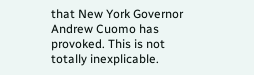that New York Governor Andrew Cuomo has provoked. This is not totally inexplicable.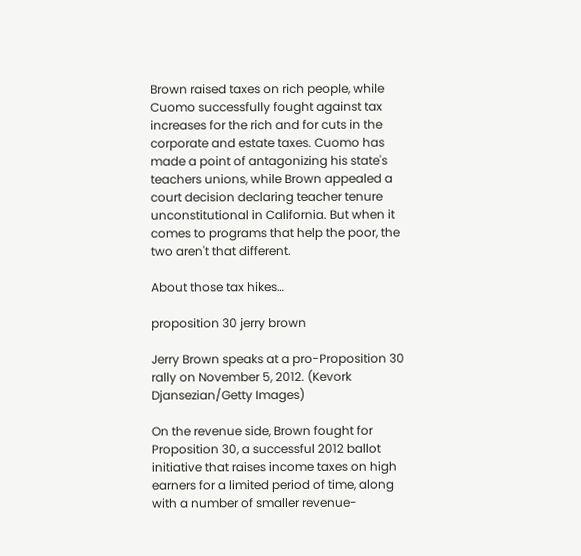Brown raised taxes on rich people, while Cuomo successfully fought against tax increases for the rich and for cuts in the corporate and estate taxes. Cuomo has made a point of antagonizing his state's teachers unions, while Brown appealed a court decision declaring teacher tenure unconstitutional in California. But when it comes to programs that help the poor, the two aren't that different.

About those tax hikes…

proposition 30 jerry brown

Jerry Brown speaks at a pro-Proposition 30 rally on November 5, 2012. (Kevork Djansezian/Getty Images)

On the revenue side, Brown fought for Proposition 30, a successful 2012 ballot initiative that raises income taxes on high earners for a limited period of time, along with a number of smaller revenue-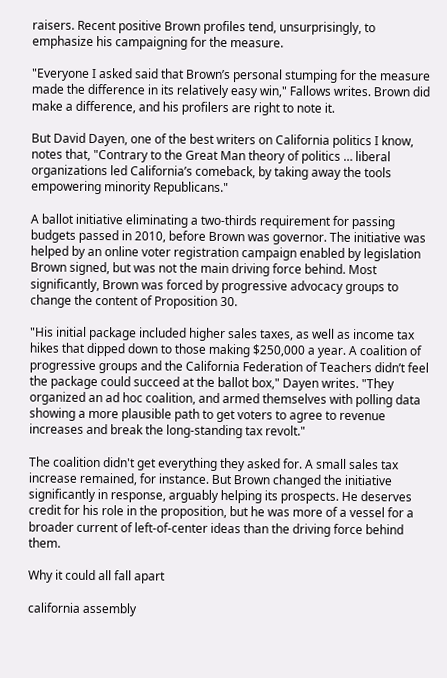raisers. Recent positive Brown profiles tend, unsurprisingly, to emphasize his campaigning for the measure.

"Everyone I asked said that Brown’s personal stumping for the measure made the difference in its relatively easy win," Fallows writes. Brown did make a difference, and his profilers are right to note it.

But David Dayen, one of the best writers on California politics I know, notes that, "Contrary to the Great Man theory of politics … liberal organizations led California’s comeback, by taking away the tools empowering minority Republicans."

A ballot initiative eliminating a two-thirds requirement for passing budgets passed in 2010, before Brown was governor. The initiative was helped by an online voter registration campaign enabled by legislation Brown signed, but was not the main driving force behind. Most significantly, Brown was forced by progressive advocacy groups to change the content of Proposition 30.

"His initial package included higher sales taxes, as well as income tax hikes that dipped down to those making $250,000 a year. A coalition of progressive groups and the California Federation of Teachers didn’t feel the package could succeed at the ballot box," Dayen writes. "They organized an ad hoc coalition, and armed themselves with polling data showing a more plausible path to get voters to agree to revenue increases and break the long-standing tax revolt."

The coalition didn't get everything they asked for. A small sales tax increase remained, for instance. But Brown changed the initiative significantly in response, arguably helping its prospects. He deserves credit for his role in the proposition, but he was more of a vessel for a broader current of left-of-center ideas than the driving force behind them.

Why it could all fall apart

california assembly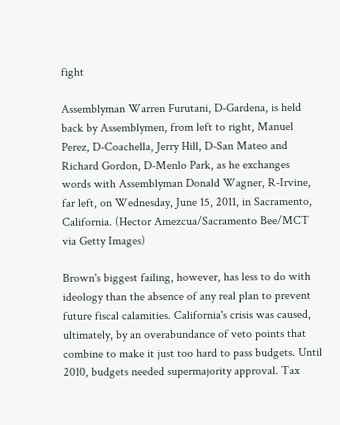fight

Assemblyman Warren Furutani, D-Gardena, is held back by Assemblymen, from left to right, Manuel Perez, D-Coachella, Jerry Hill, D-San Mateo and Richard Gordon, D-Menlo Park, as he exchanges words with Assemblyman Donald Wagner, R-Irvine, far left, on Wednesday, June 15, 2011, in Sacramento, California. (Hector Amezcua/Sacramento Bee/MCT via Getty Images)

Brown's biggest failing, however, has less to do with ideology than the absence of any real plan to prevent future fiscal calamities. California's crisis was caused, ultimately, by an overabundance of veto points that combine to make it just too hard to pass budgets. Until 2010, budgets needed supermajority approval. Tax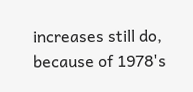increases still do, because of 1978's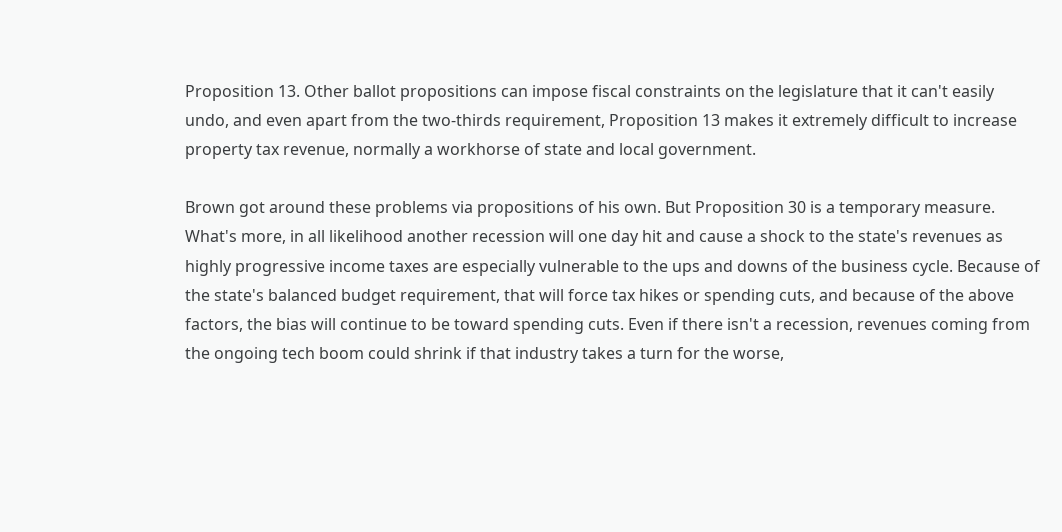Proposition 13. Other ballot propositions can impose fiscal constraints on the legislature that it can't easily undo, and even apart from the two-thirds requirement, Proposition 13 makes it extremely difficult to increase property tax revenue, normally a workhorse of state and local government.

Brown got around these problems via propositions of his own. But Proposition 30 is a temporary measure. What's more, in all likelihood another recession will one day hit and cause a shock to the state's revenues as highly progressive income taxes are especially vulnerable to the ups and downs of the business cycle. Because of the state's balanced budget requirement, that will force tax hikes or spending cuts, and because of the above factors, the bias will continue to be toward spending cuts. Even if there isn't a recession, revenues coming from the ongoing tech boom could shrink if that industry takes a turn for the worse,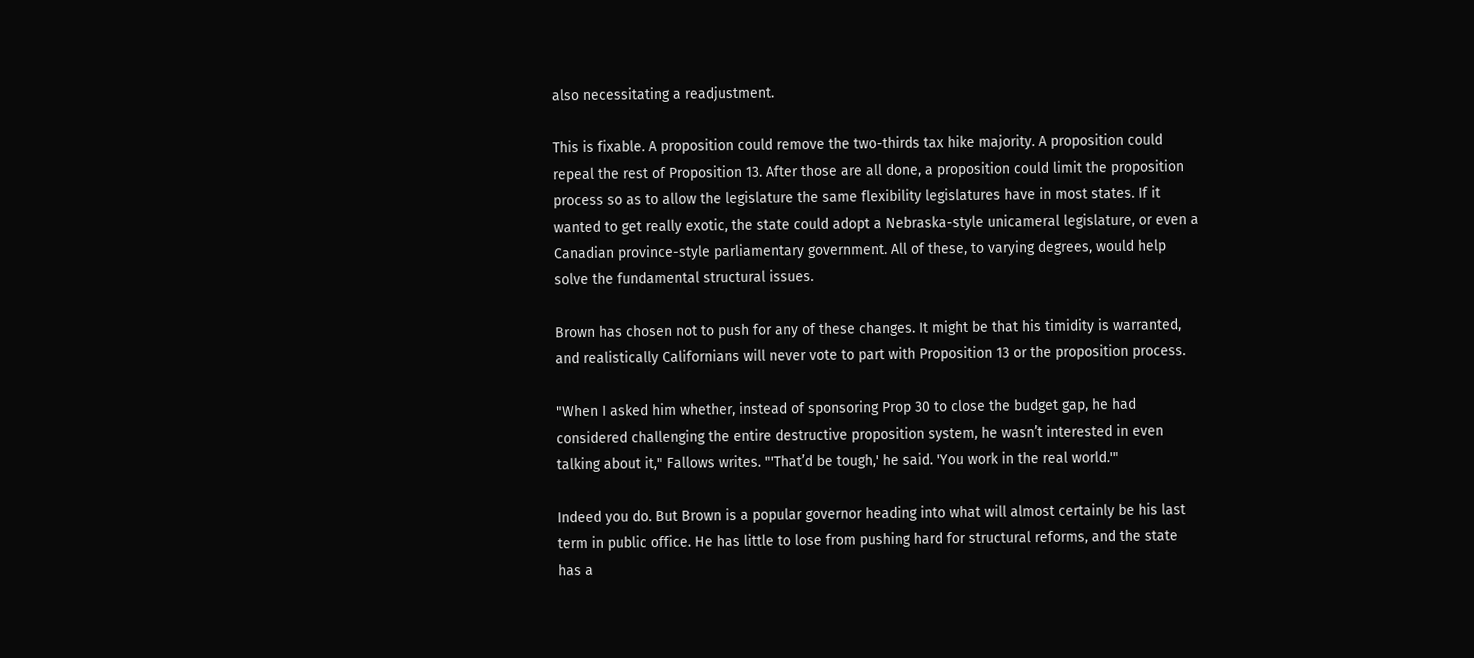also necessitating a readjustment.

This is fixable. A proposition could remove the two-thirds tax hike majority. A proposition could repeal the rest of Proposition 13. After those are all done, a proposition could limit the proposition process so as to allow the legislature the same flexibility legislatures have in most states. If it wanted to get really exotic, the state could adopt a Nebraska-style unicameral legislature, or even a Canadian province-style parliamentary government. All of these, to varying degrees, would help solve the fundamental structural issues.

Brown has chosen not to push for any of these changes. It might be that his timidity is warranted, and realistically Californians will never vote to part with Proposition 13 or the proposition process.

"When I asked him whether, instead of sponsoring Prop 30 to close the budget gap, he had considered challenging the entire destructive proposition system, he wasn’t interested in even talking about it," Fallows writes. "'That’d be tough,' he said. 'You work in the real world.'"

Indeed you do. But Brown is a popular governor heading into what will almost certainly be his last term in public office. He has little to lose from pushing hard for structural reforms, and the state has a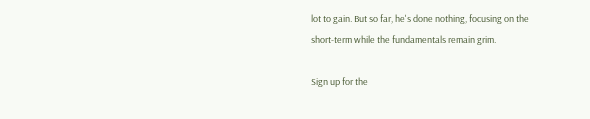lot to gain. But so far, he's done nothing, focusing on the short-term while the fundamentals remain grim.

Sign up for the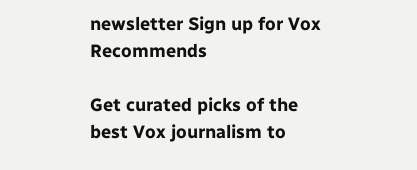newsletter Sign up for Vox Recommends

Get curated picks of the best Vox journalism to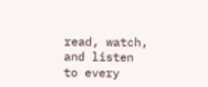read, watch, and listen to every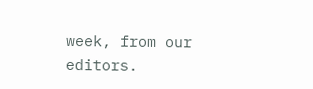week, from our editors.